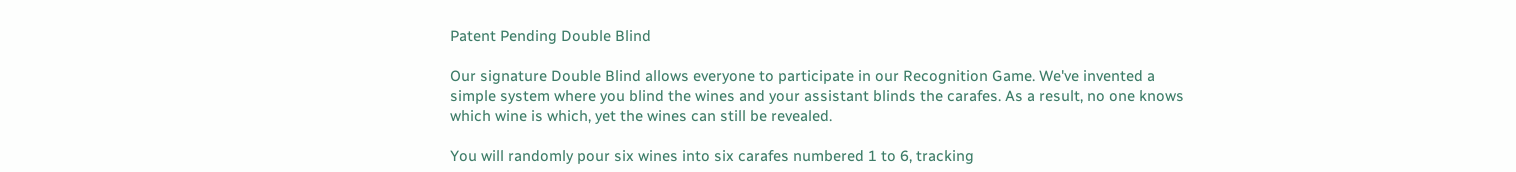Patent Pending Double Blind

Our signature Double Blind allows everyone to participate in our Recognition Game. We've invented a simple system where you blind the wines and your assistant blinds the carafes. As a result, no one knows which wine is which, yet the wines can still be revealed.

You will randomly pour six wines into six carafes numbered 1 to 6, tracking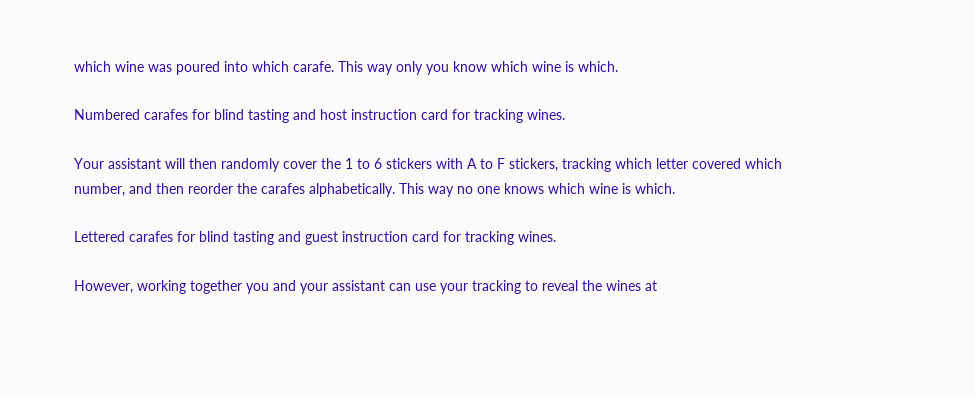which wine was poured into which carafe. This way only you know which wine is which.

Numbered carafes for blind tasting and host instruction card for tracking wines.

Your assistant will then randomly cover the 1 to 6 stickers with A to F stickers, tracking which letter covered which number, and then reorder the carafes alphabetically. This way no one knows which wine is which.

Lettered carafes for blind tasting and guest instruction card for tracking wines.

However, working together you and your assistant can use your tracking to reveal the wines at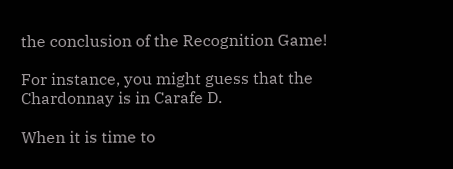the conclusion of the Recognition Game!

For instance, you might guess that the Chardonnay is in Carafe D.

When it is time to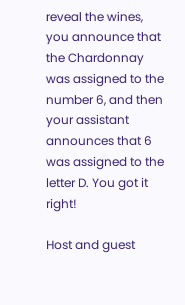reveal the wines, you announce that the Chardonnay was assigned to the number 6, and then your assistant announces that 6 was assigned to the letter D. You got it right!

Host and guest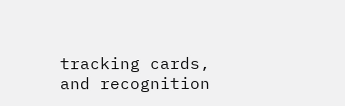tracking cards, and recognition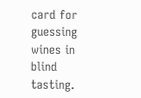card for guessing wines in blind tasting.